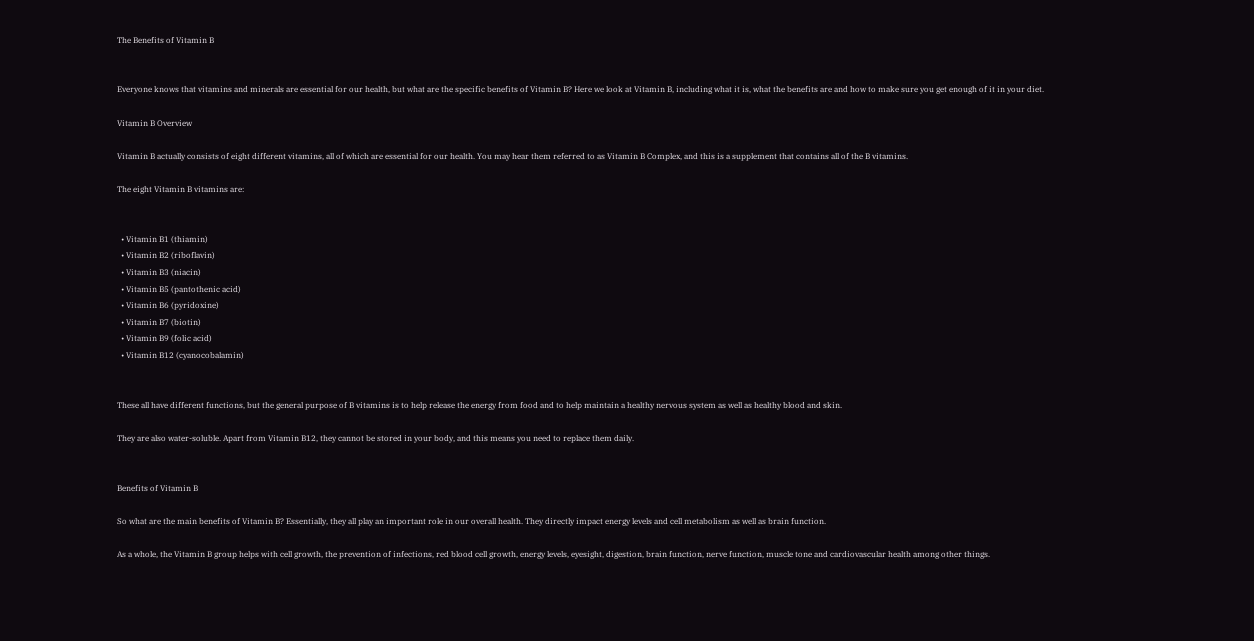The Benefits of Vitamin B


Everyone knows that vitamins and minerals are essential for our health, but what are the specific benefits of Vitamin B? Here we look at Vitamin B, including what it is, what the benefits are and how to make sure you get enough of it in your diet.

Vitamin B Overview

Vitamin B actually consists of eight different vitamins, all of which are essential for our health. You may hear them referred to as Vitamin B Complex, and this is a supplement that contains all of the B vitamins.

The eight Vitamin B vitamins are:


  • Vitamin B1 (thiamin)
  • Vitamin B2 (riboflavin)
  • Vitamin B3 (niacin)
  • Vitamin B5 (pantothenic acid)
  • Vitamin B6 (pyridoxine)
  • Vitamin B7 (biotin)
  • Vitamin B9 (folic acid)
  • Vitamin B12 (cyanocobalamin)


These all have different functions, but the general purpose of B vitamins is to help release the energy from food and to help maintain a healthy nervous system as well as healthy blood and skin.

They are also water-soluble. Apart from Vitamin B12, they cannot be stored in your body, and this means you need to replace them daily.


Benefits of Vitamin B

So what are the main benefits of Vitamin B? Essentially, they all play an important role in our overall health. They directly impact energy levels and cell metabolism as well as brain function.

As a whole, the Vitamin B group helps with cell growth, the prevention of infections, red blood cell growth, energy levels, eyesight, digestion, brain function, nerve function, muscle tone and cardiovascular health among other things.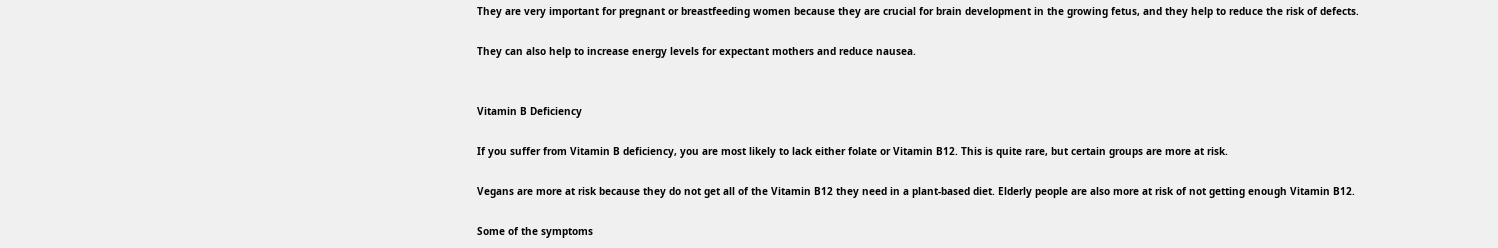They are very important for pregnant or breastfeeding women because they are crucial for brain development in the growing fetus, and they help to reduce the risk of defects.

They can also help to increase energy levels for expectant mothers and reduce nausea.


Vitamin B Deficiency

If you suffer from Vitamin B deficiency, you are most likely to lack either folate or Vitamin B12. This is quite rare, but certain groups are more at risk.

Vegans are more at risk because they do not get all of the Vitamin B12 they need in a plant-based diet. Elderly people are also more at risk of not getting enough Vitamin B12.

Some of the symptoms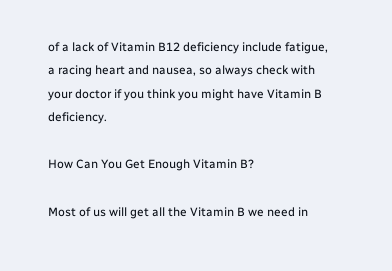of a lack of Vitamin B12 deficiency include fatigue, a racing heart and nausea, so always check with your doctor if you think you might have Vitamin B deficiency.

How Can You Get Enough Vitamin B?

Most of us will get all the Vitamin B we need in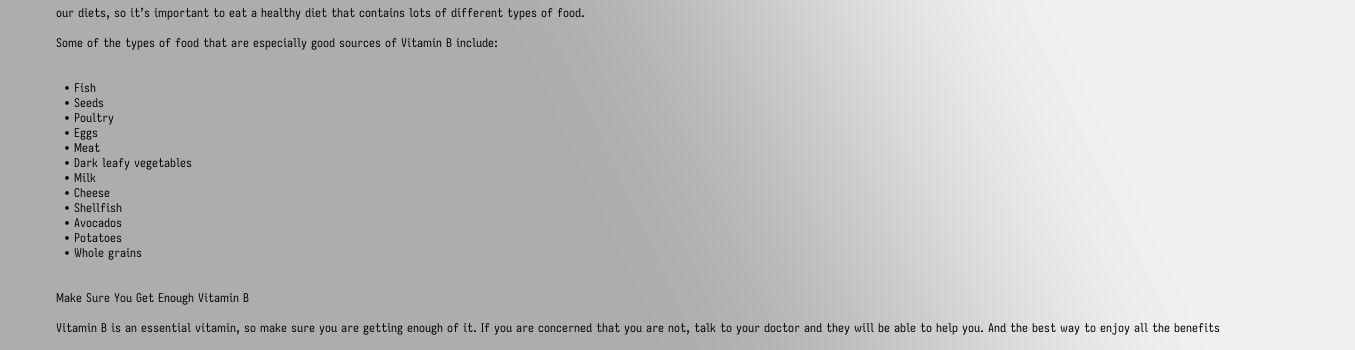our diets, so it’s important to eat a healthy diet that contains lots of different types of food.

Some of the types of food that are especially good sources of Vitamin B include:


  • Fish
  • Seeds
  • Poultry
  • Eggs
  • Meat
  • Dark leafy vegetables
  • Milk
  • Cheese
  • Shellfish
  • Avocados
  • Potatoes
  • Whole grains


Make Sure You Get Enough Vitamin B

Vitamin B is an essential vitamin, so make sure you are getting enough of it. If you are concerned that you are not, talk to your doctor and they will be able to help you. And the best way to enjoy all the benefits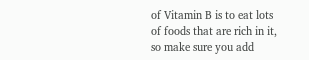of Vitamin B is to eat lots of foods that are rich in it, so make sure you add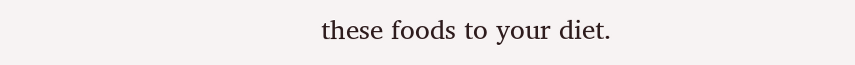these foods to your diet.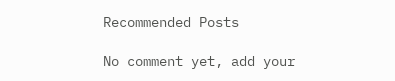Recommended Posts

No comment yet, add your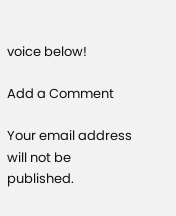voice below!

Add a Comment

Your email address will not be published.